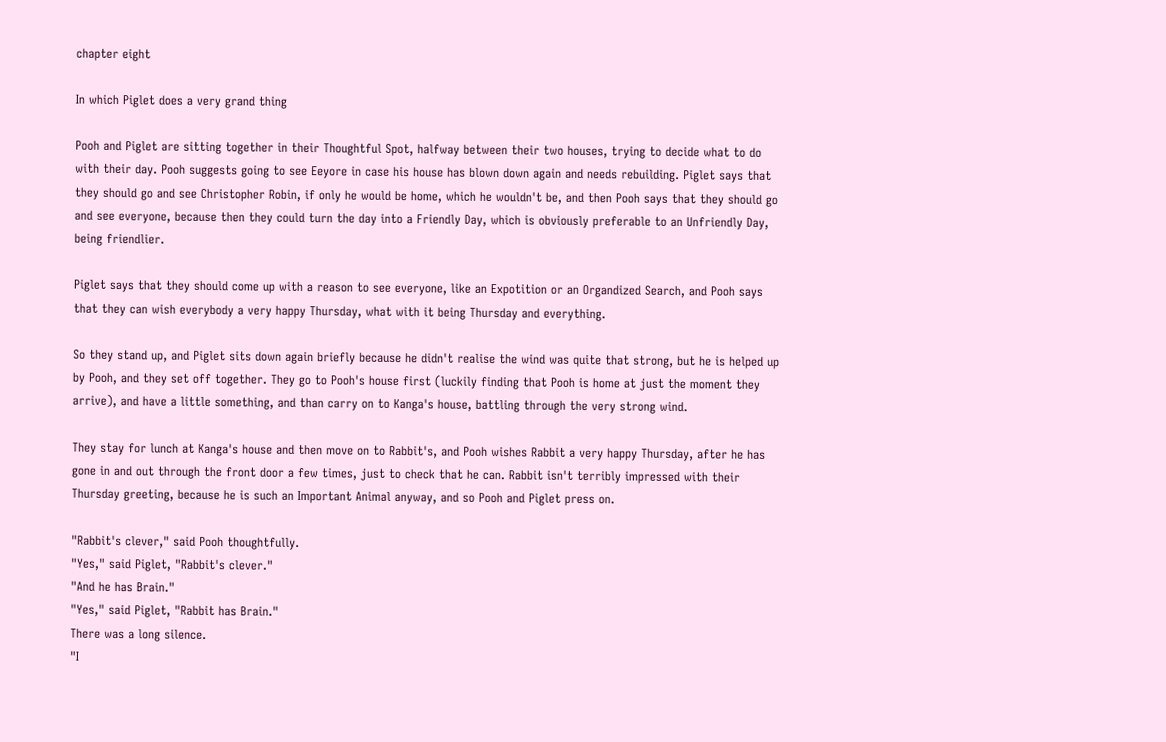chapter eight

In which Piglet does a very grand thing

Pooh and Piglet are sitting together in their Thoughtful Spot, halfway between their two houses, trying to decide what to do with their day. Pooh suggests going to see Eeyore in case his house has blown down again and needs rebuilding. Piglet says that they should go and see Christopher Robin, if only he would be home, which he wouldn't be, and then Pooh says that they should go and see everyone, because then they could turn the day into a Friendly Day, which is obviously preferable to an Unfriendly Day, being friendlier.

Piglet says that they should come up with a reason to see everyone, like an Expotition or an Organdized Search, and Pooh says that they can wish everybody a very happy Thursday, what with it being Thursday and everything.

So they stand up, and Piglet sits down again briefly because he didn't realise the wind was quite that strong, but he is helped up by Pooh, and they set off together. They go to Pooh's house first (luckily finding that Pooh is home at just the moment they arrive), and have a little something, and than carry on to Kanga's house, battling through the very strong wind.

They stay for lunch at Kanga's house and then move on to Rabbit's, and Pooh wishes Rabbit a very happy Thursday, after he has gone in and out through the front door a few times, just to check that he can. Rabbit isn't terribly impressed with their Thursday greeting, because he is such an Important Animal anyway, and so Pooh and Piglet press on.

"Rabbit's clever," said Pooh thoughtfully.
"Yes," said Piglet, "Rabbit's clever."
"And he has Brain."
"Yes," said Piglet, "Rabbit has Brain."
There was a long silence.
"I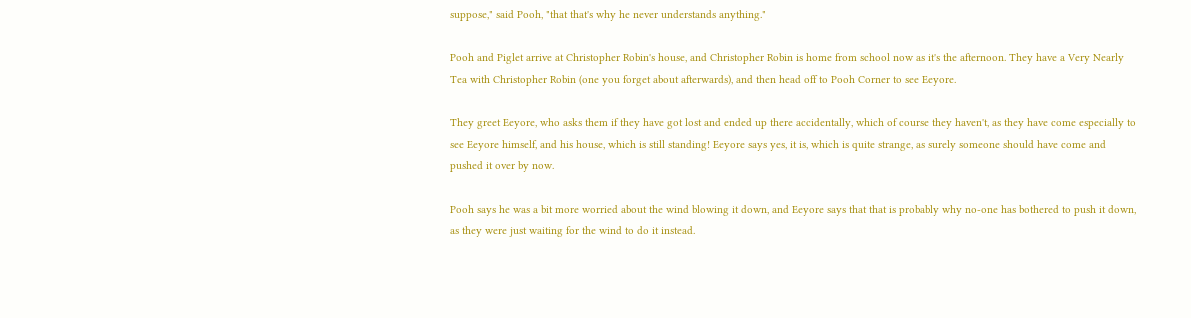suppose," said Pooh, "that that's why he never understands anything."

Pooh and Piglet arrive at Christopher Robin's house, and Christopher Robin is home from school now as it's the afternoon. They have a Very Nearly Tea with Christopher Robin (one you forget about afterwards), and then head off to Pooh Corner to see Eeyore.

They greet Eeyore, who asks them if they have got lost and ended up there accidentally, which of course they haven't, as they have come especially to see Eeyore himself, and his house, which is still standing! Eeyore says yes, it is, which is quite strange, as surely someone should have come and pushed it over by now.

Pooh says he was a bit more worried about the wind blowing it down, and Eeyore says that that is probably why no-one has bothered to push it down, as they were just waiting for the wind to do it instead.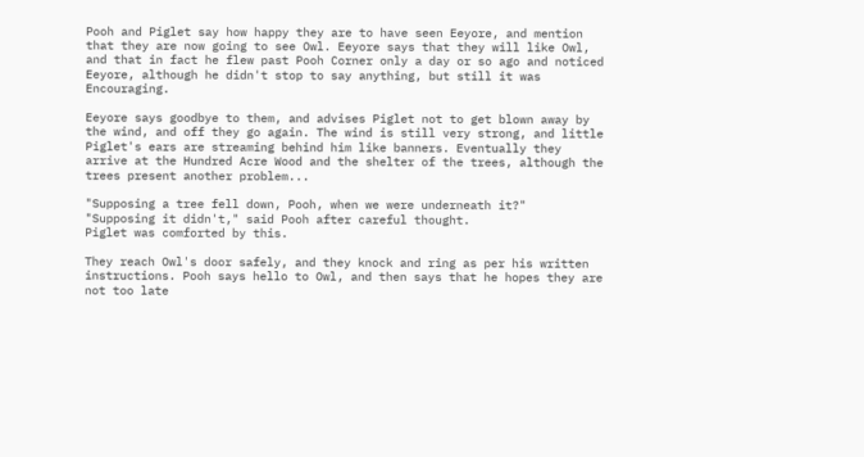Pooh and Piglet say how happy they are to have seen Eeyore, and mention that they are now going to see Owl. Eeyore says that they will like Owl, and that in fact he flew past Pooh Corner only a day or so ago and noticed Eeyore, although he didn't stop to say anything, but still it was Encouraging.

Eeyore says goodbye to them, and advises Piglet not to get blown away by the wind, and off they go again. The wind is still very strong, and little Piglet's ears are streaming behind him like banners. Eventually they arrive at the Hundred Acre Wood and the shelter of the trees, although the trees present another problem...

"Supposing a tree fell down, Pooh, when we were underneath it?"
"Supposing it didn't," said Pooh after careful thought.
Piglet was comforted by this.

They reach Owl's door safely, and they knock and ring as per his written instructions. Pooh says hello to Owl, and then says that he hopes they are not too late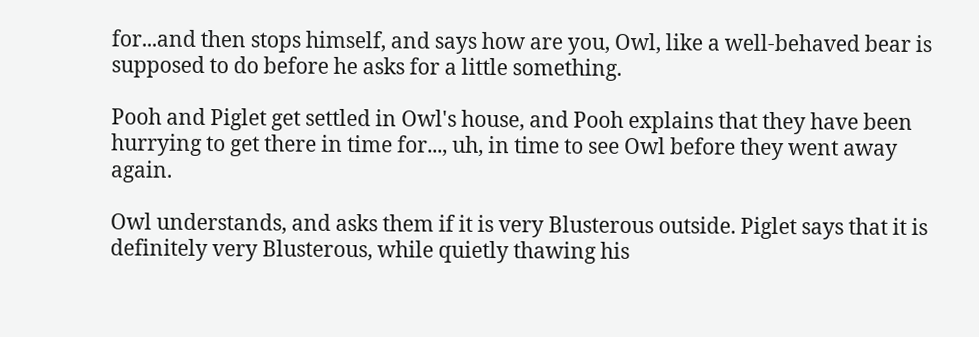for...and then stops himself, and says how are you, Owl, like a well-behaved bear is supposed to do before he asks for a little something.

Pooh and Piglet get settled in Owl's house, and Pooh explains that they have been hurrying to get there in time for..., uh, in time to see Owl before they went away again.

Owl understands, and asks them if it is very Blusterous outside. Piglet says that it is definitely very Blusterous, while quietly thawing his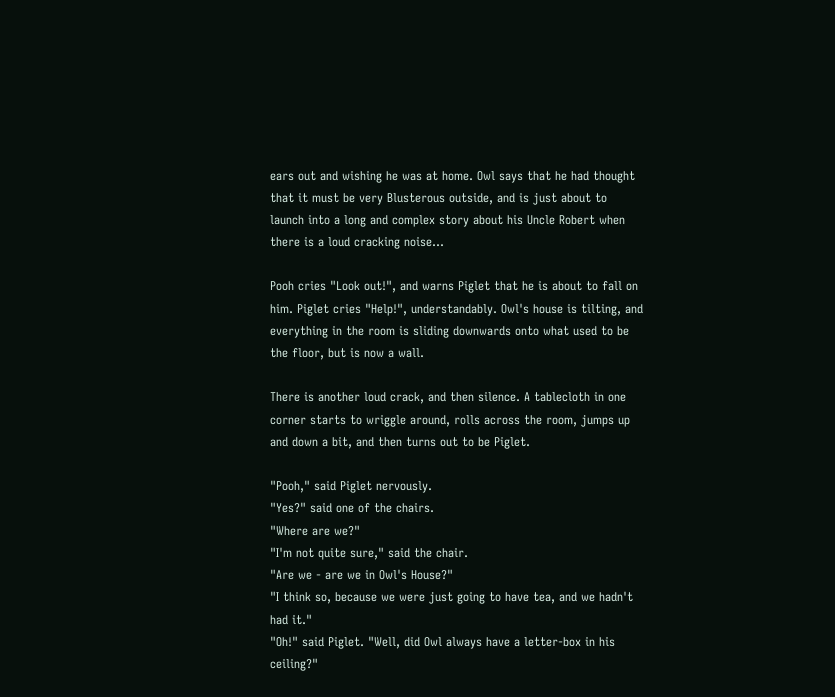ears out and wishing he was at home. Owl says that he had thought that it must be very Blusterous outside, and is just about to launch into a long and complex story about his Uncle Robert when there is a loud cracking noise...

Pooh cries "Look out!", and warns Piglet that he is about to fall on him. Piglet cries "Help!", understandably. Owl's house is tilting, and everything in the room is sliding downwards onto what used to be the floor, but is now a wall.

There is another loud crack, and then silence. A tablecloth in one corner starts to wriggle around, rolls across the room, jumps up and down a bit, and then turns out to be Piglet.

"Pooh," said Piglet nervously.
"Yes?" said one of the chairs.
"Where are we?"
"I'm not quite sure," said the chair.
"Are we - are we in Owl's House?"
"I think so, because we were just going to have tea, and we hadn't had it."
"Oh!" said Piglet. "Well, did Owl always have a letter-box in his ceiling?"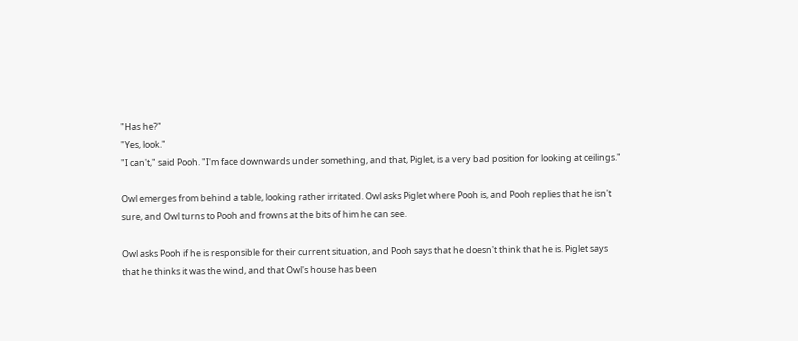"Has he?"
"Yes, look."
"I can't," said Pooh. "I'm face downwards under something, and that, Piglet, is a very bad position for looking at ceilings."

Owl emerges from behind a table, looking rather irritated. Owl asks Piglet where Pooh is, and Pooh replies that he isn't sure, and Owl turns to Pooh and frowns at the bits of him he can see.

Owl asks Pooh if he is responsible for their current situation, and Pooh says that he doesn't think that he is. Piglet says that he thinks it was the wind, and that Owl's house has been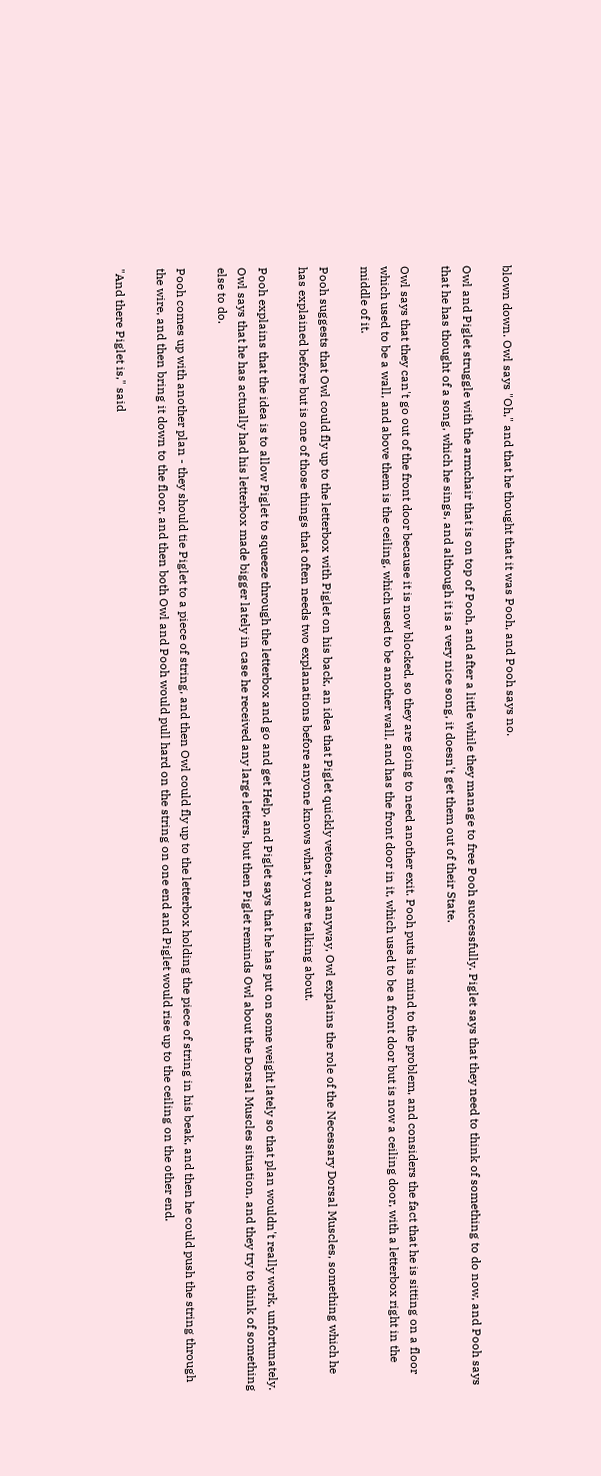blown down. Owl says "Oh," and that he thought that it was Pooh, and Pooh says no.

Owl and Piglet struggle with the armchair that is on top of Pooh, and after a little while they manage to free Pooh successfully. Piglet says that they need to think of something to do now, and Pooh says that he has thought of a song, which he sings, and although it is a very nice song, it doesn't get them out of their State.

Owl says that they can't go out of the front door because it is now blocked, so they are going to need another exit. Pooh puts his mind to the problem, and considers the fact that he is sitting on a floor which used to be a wall, and above them is the ceiling, which used to be another wall, and has the front door in it, which used to be a front door but is now a ceiling door, with a letterbox right in the middle of it.

Pooh suggests that Owl could fly up to the letterbox with Piglet on his back, an idea that Piglet quickly vetoes, and anyway, Owl explains the role of the Necessary Dorsal Muscles, something which he has explained before but is one of those things that often needs two explanations before anyone knows what you are talking about.

Pooh explains that the idea is to allow Piglet to squeeze through the letterbox and go and get Help, and Piglet says that he has put on some weight lately so that plan wouldn't really work, unfortunately. Owl says that he has actually had his letterbox made bigger lately in case he received any large letters, but then Piglet reminds Owl about the Dorsal Muscles situation, and they try to think of something else to do.

Pooh comes up with another plan - they should tie Piglet to a piece of string, and then Owl could fly up to the letterbox holding the piece of string in his beak, and then he could push the string through the wire, and then bring it down to the floor, and then both Owl and Pooh would pull hard on the string on one end and Piglet would rise up to the ceiling on the other end.

"And there Piglet is," said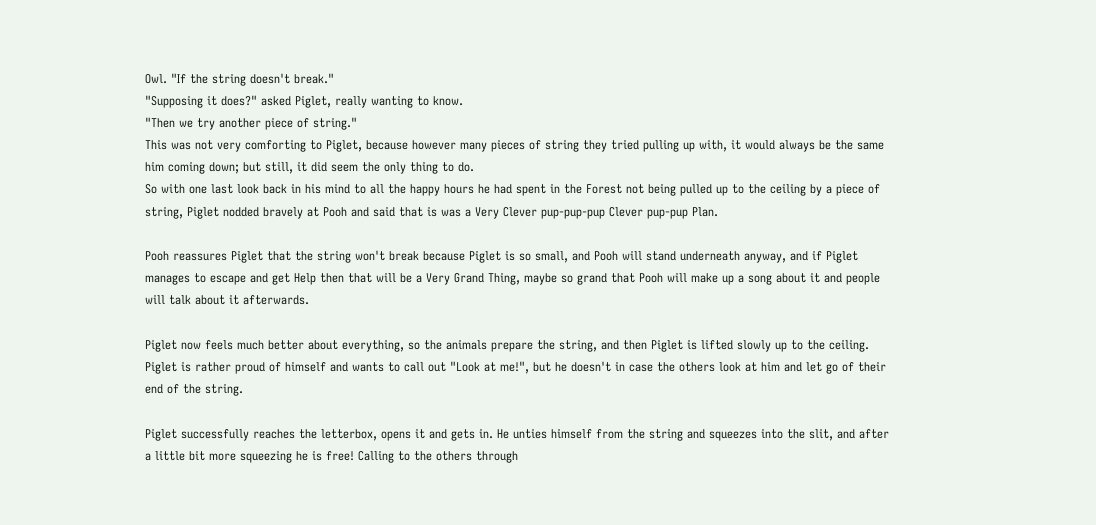Owl. "If the string doesn't break."
"Supposing it does?" asked Piglet, really wanting to know.
"Then we try another piece of string."
This was not very comforting to Piglet, because however many pieces of string they tried pulling up with, it would always be the same him coming down; but still, it did seem the only thing to do.
So with one last look back in his mind to all the happy hours he had spent in the Forest not being pulled up to the ceiling by a piece of string, Piglet nodded bravely at Pooh and said that is was a Very Clever pup-pup-pup Clever pup-pup Plan.

Pooh reassures Piglet that the string won't break because Piglet is so small, and Pooh will stand underneath anyway, and if Piglet manages to escape and get Help then that will be a Very Grand Thing, maybe so grand that Pooh will make up a song about it and people will talk about it afterwards.

Piglet now feels much better about everything, so the animals prepare the string, and then Piglet is lifted slowly up to the ceiling. Piglet is rather proud of himself and wants to call out "Look at me!", but he doesn't in case the others look at him and let go of their end of the string.

Piglet successfully reaches the letterbox, opens it and gets in. He unties himself from the string and squeezes into the slit, and after a little bit more squeezing he is free! Calling to the others through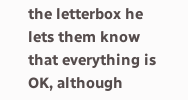the letterbox he lets them know that everything is OK, although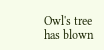Owl's tree has blown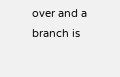over and a branch is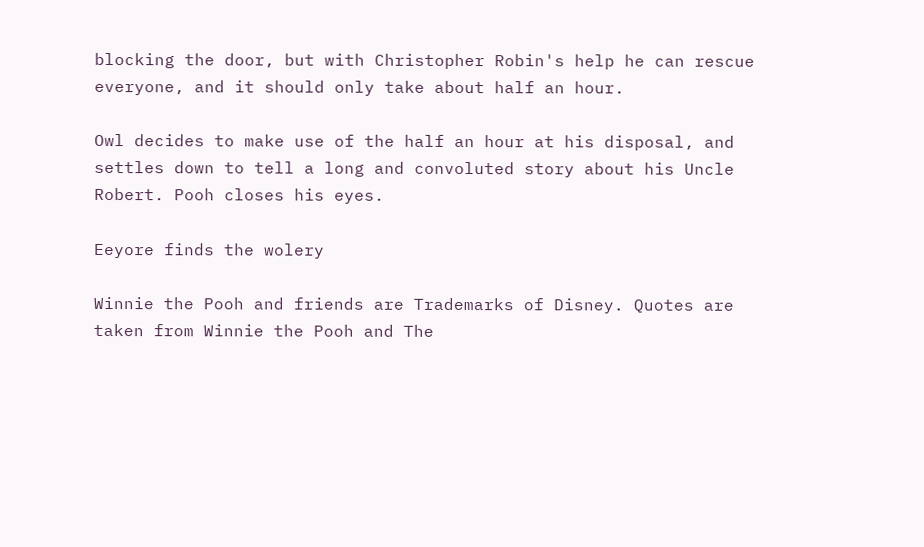blocking the door, but with Christopher Robin's help he can rescue everyone, and it should only take about half an hour.

Owl decides to make use of the half an hour at his disposal, and settles down to tell a long and convoluted story about his Uncle Robert. Pooh closes his eyes.

Eeyore finds the wolery

Winnie the Pooh and friends are Trademarks of Disney. Quotes are taken from Winnie the Pooh and The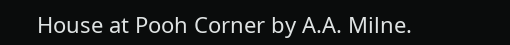House at Pooh Corner by A.A. Milne.